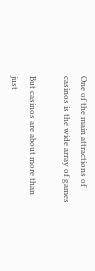One of the main attractions of casinos is the wide array of games

But casinos are about more than just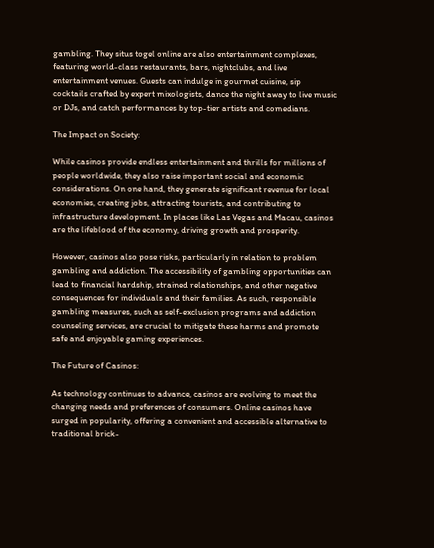gambling. They situs togel online are also entertainment complexes, featuring world-class restaurants, bars, nightclubs, and live entertainment venues. Guests can indulge in gourmet cuisine, sip cocktails crafted by expert mixologists, dance the night away to live music or DJs, and catch performances by top-tier artists and comedians.

The Impact on Society:

While casinos provide endless entertainment and thrills for millions of people worldwide, they also raise important social and economic considerations. On one hand, they generate significant revenue for local economies, creating jobs, attracting tourists, and contributing to infrastructure development. In places like Las Vegas and Macau, casinos are the lifeblood of the economy, driving growth and prosperity.

However, casinos also pose risks, particularly in relation to problem gambling and addiction. The accessibility of gambling opportunities can lead to financial hardship, strained relationships, and other negative consequences for individuals and their families. As such, responsible gambling measures, such as self-exclusion programs and addiction counseling services, are crucial to mitigate these harms and promote safe and enjoyable gaming experiences.

The Future of Casinos:

As technology continues to advance, casinos are evolving to meet the changing needs and preferences of consumers. Online casinos have surged in popularity, offering a convenient and accessible alternative to traditional brick-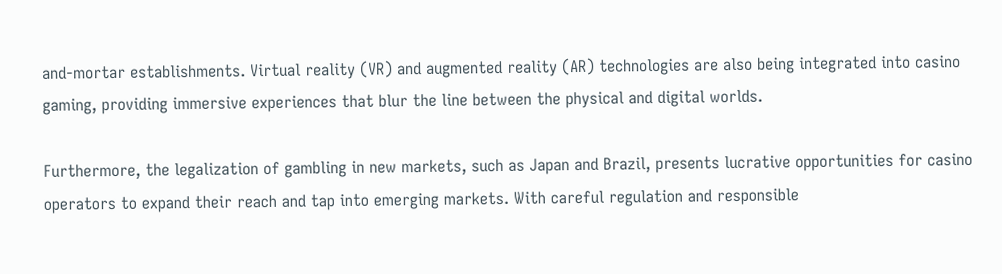and-mortar establishments. Virtual reality (VR) and augmented reality (AR) technologies are also being integrated into casino gaming, providing immersive experiences that blur the line between the physical and digital worlds.

Furthermore, the legalization of gambling in new markets, such as Japan and Brazil, presents lucrative opportunities for casino operators to expand their reach and tap into emerging markets. With careful regulation and responsible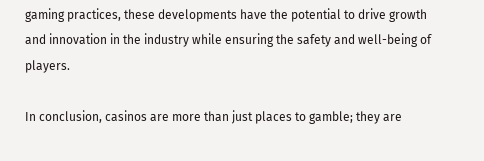gaming practices, these developments have the potential to drive growth and innovation in the industry while ensuring the safety and well-being of players.

In conclusion, casinos are more than just places to gamble; they are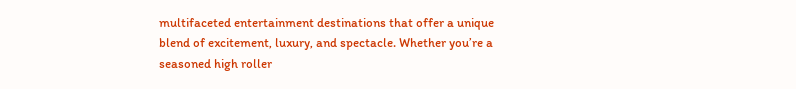multifaceted entertainment destinations that offer a unique blend of excitement, luxury, and spectacle. Whether you’re a seasoned high roller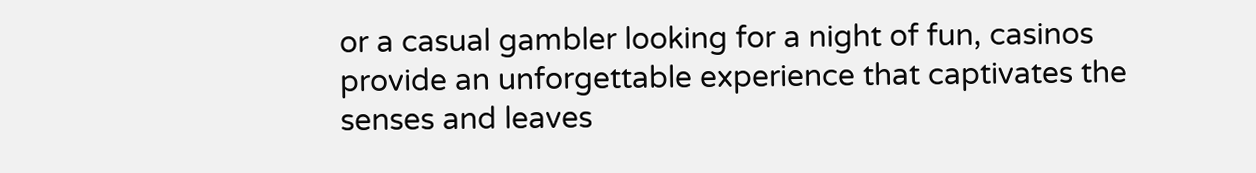or a casual gambler looking for a night of fun, casinos provide an unforgettable experience that captivates the senses and leaves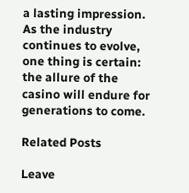a lasting impression. As the industry continues to evolve, one thing is certain: the allure of the casino will endure for generations to come.

Related Posts

Leave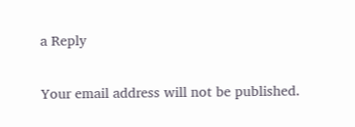a Reply

Your email address will not be published.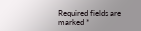Required fields are marked *